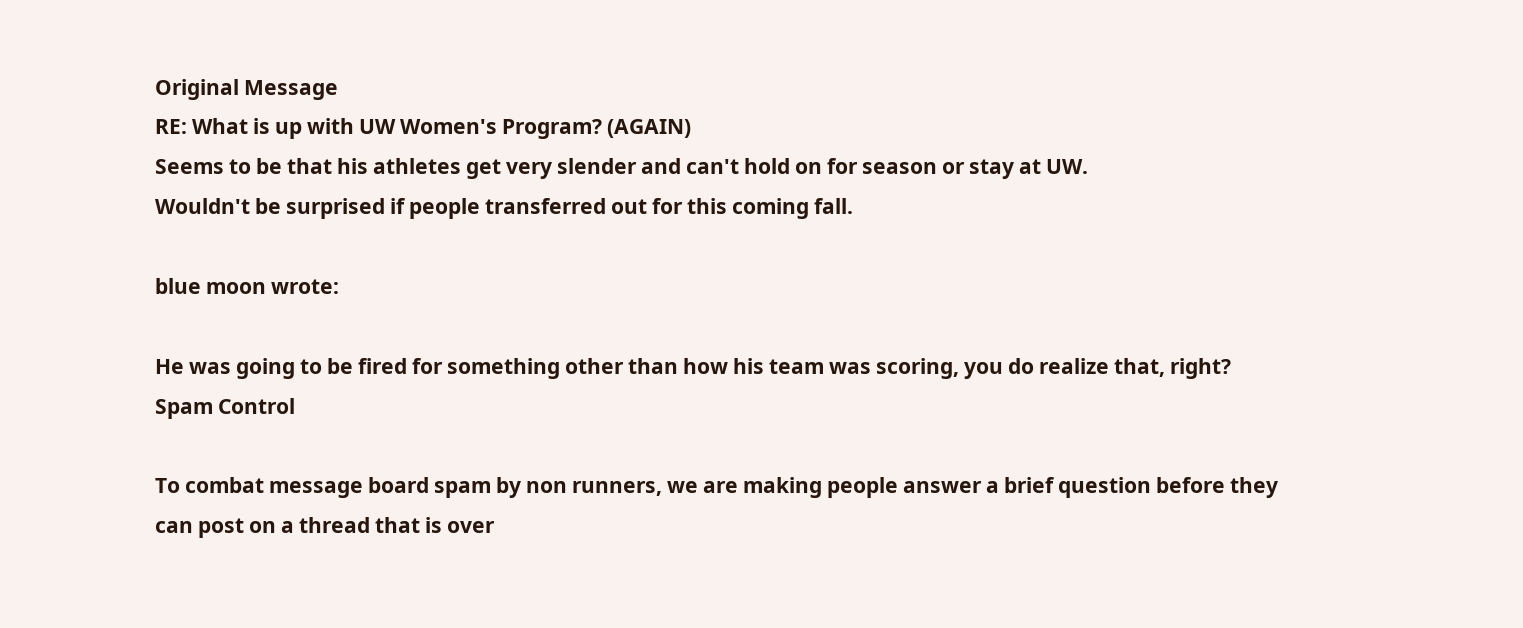Original Message
RE: What is up with UW Women's Program? (AGAIN)
Seems to be that his athletes get very slender and can't hold on for season or stay at UW.
Wouldn't be surprised if people transferred out for this coming fall.

blue moon wrote:

He was going to be fired for something other than how his team was scoring, you do realize that, right?
Spam Control

To combat message board spam by non runners, we are making people answer a brief question before they can post on a thread that is over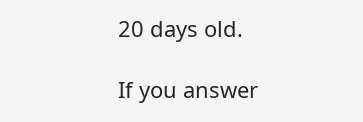20 days old.

If you answer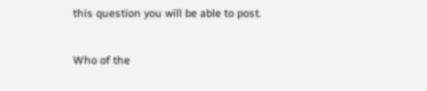this question you will be able to post.

Who of the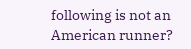following is not an American runner?